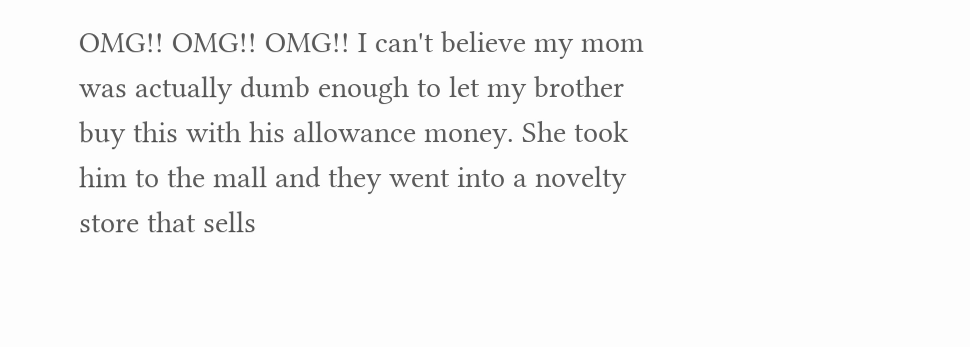OMG!! OMG!! OMG!! I can't believe my mom was actually dumb enough to let my brother buy this with his allowance money. She took him to the mall and they went into a novelty store that sells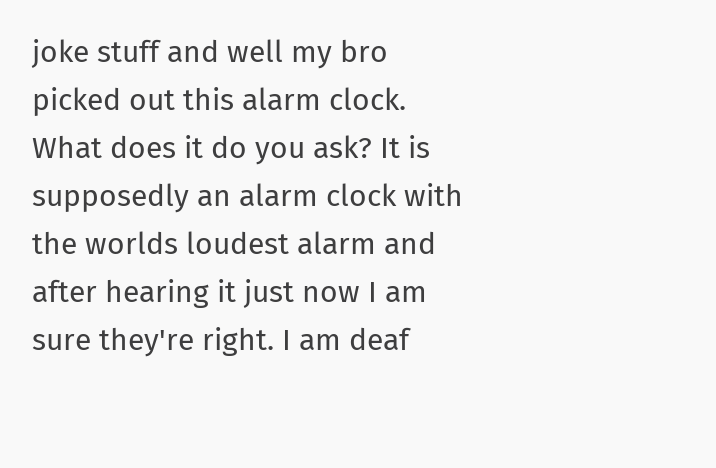joke stuff and well my bro picked out this alarm clock. What does it do you ask? It is supposedly an alarm clock with the worlds loudest alarm and after hearing it just now I am sure they're right. I am deaf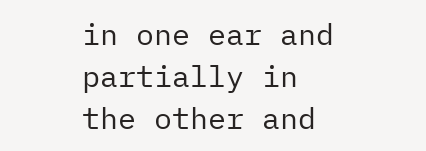in one ear and partially in the other and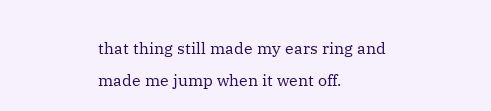that thing still made my ears ring and made me jump when it went off.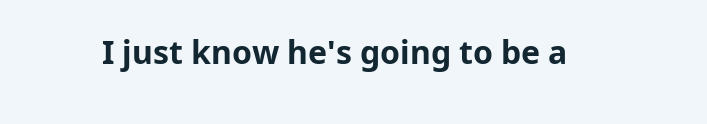I just know he's going to be a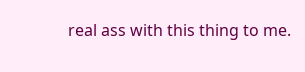real ass with this thing to me.